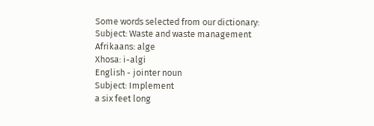Some words selected from our dictionary:
Subject: Waste and waste management
Afrikaans: alge
Xhosa: i-algi
English - jointer noun
Subject: Implement
a six feet long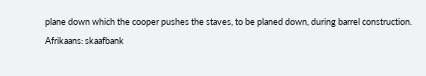plane down which the cooper pushes the staves, to be planed down, during barrel construction.
Afrikaans: skaafbank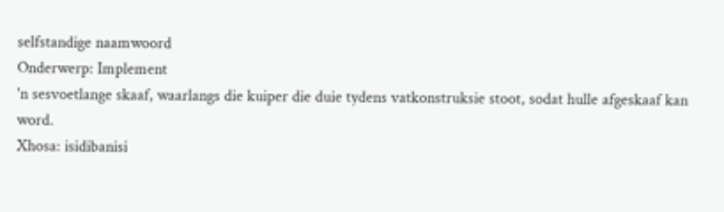selfstandige naamwoord
Onderwerp: Implement
'n sesvoetlange skaaf, waarlangs die kuiper die duie tydens vatkonstruksie stoot, sodat hulle afgeskaaf kan word.
Xhosa: isidibanisi